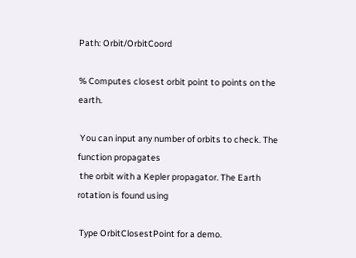Path: Orbit/OrbitCoord

% Computes closest orbit point to points on the earth.

 You can input any number of orbits to check. The function propagates
 the orbit with a Kepler propagator. The Earth rotation is found using

 Type OrbitClosestPoint for a demo.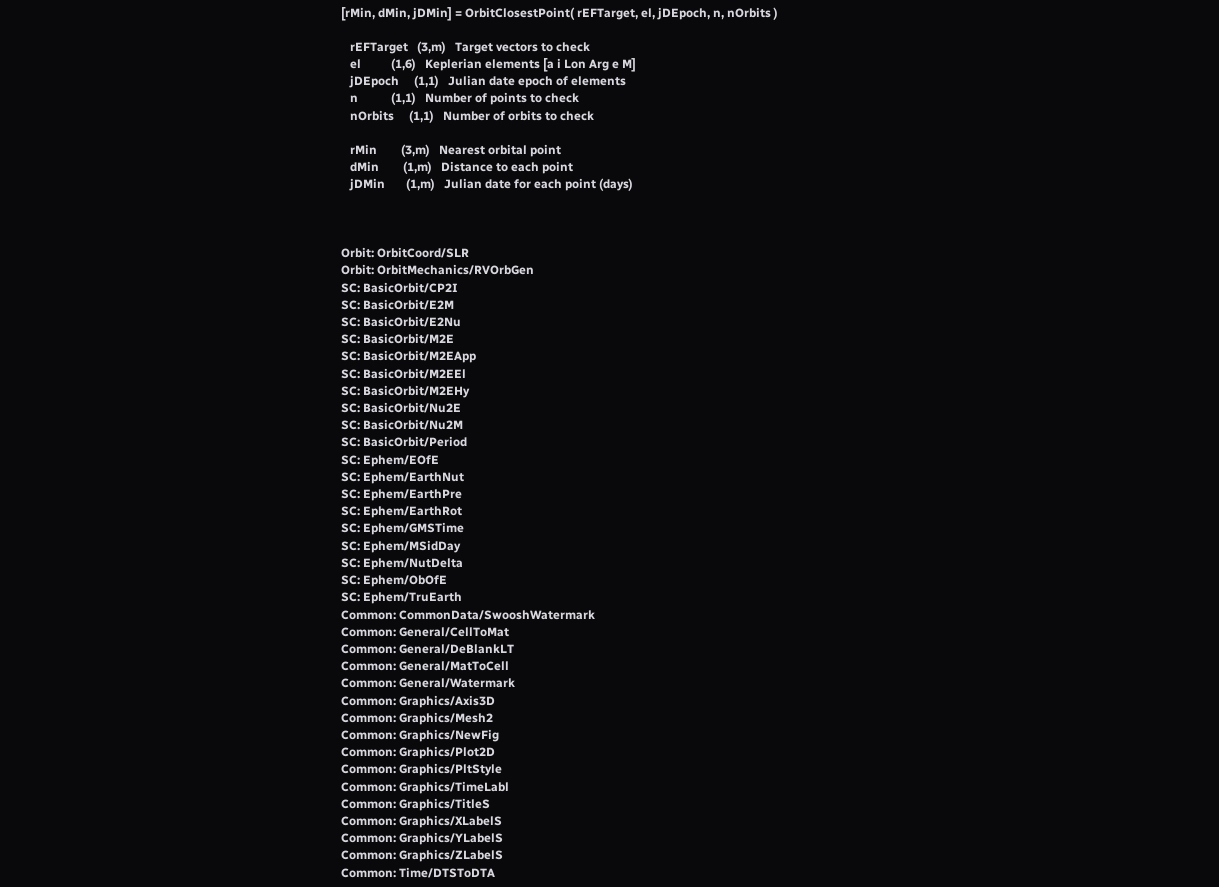[rMin, dMin, jDMin] = OrbitClosestPoint( rEFTarget, el, jDEpoch, n, nOrbits )

   rEFTarget   (3,m)   Target vectors to check
   el          (1,6)   Keplerian elements [a i Lon Arg e M]
   jDEpoch     (1,1)   Julian date epoch of elements
   n           (1,1)   Number of points to check
   nOrbits     (1,1)   Number of orbits to check

   rMin        (3,m)   Nearest orbital point
   dMin        (1,m)   Distance to each point
   jDMin       (1,m)   Julian date for each point (days)



Orbit: OrbitCoord/SLR
Orbit: OrbitMechanics/RVOrbGen
SC: BasicOrbit/CP2I
SC: BasicOrbit/E2M
SC: BasicOrbit/E2Nu
SC: BasicOrbit/M2E
SC: BasicOrbit/M2EApp
SC: BasicOrbit/M2EEl
SC: BasicOrbit/M2EHy
SC: BasicOrbit/Nu2E
SC: BasicOrbit/Nu2M
SC: BasicOrbit/Period
SC: Ephem/EOfE
SC: Ephem/EarthNut
SC: Ephem/EarthPre
SC: Ephem/EarthRot
SC: Ephem/GMSTime
SC: Ephem/MSidDay
SC: Ephem/NutDelta
SC: Ephem/ObOfE
SC: Ephem/TruEarth
Common: CommonData/SwooshWatermark
Common: General/CellToMat
Common: General/DeBlankLT
Common: General/MatToCell
Common: General/Watermark
Common: Graphics/Axis3D
Common: Graphics/Mesh2
Common: Graphics/NewFig
Common: Graphics/Plot2D
Common: Graphics/PltStyle
Common: Graphics/TimeLabl
Common: Graphics/TitleS
Common: Graphics/XLabelS
Common: Graphics/YLabelS
Common: Graphics/ZLabelS
Common: Time/DTSToDTA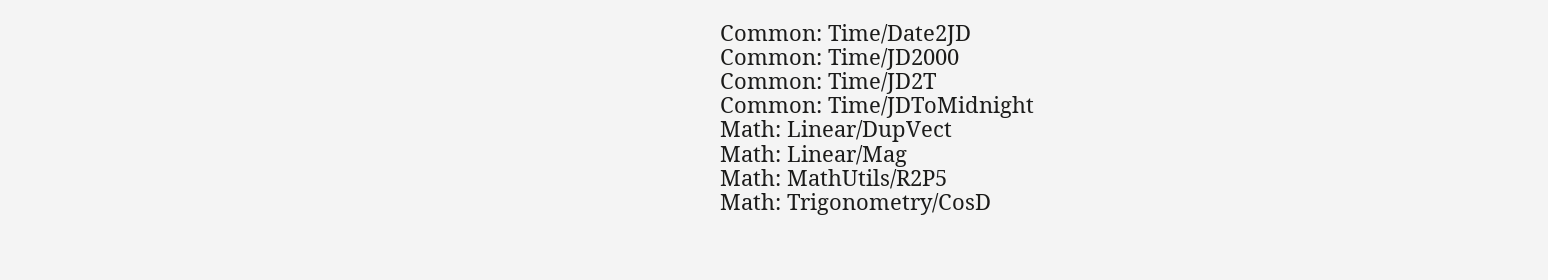Common: Time/Date2JD
Common: Time/JD2000
Common: Time/JD2T
Common: Time/JDToMidnight
Math: Linear/DupVect
Math: Linear/Mag
Math: MathUtils/R2P5
Math: Trigonometry/CosD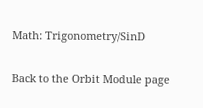Math: Trigonometry/SinD

Back to the Orbit Module page